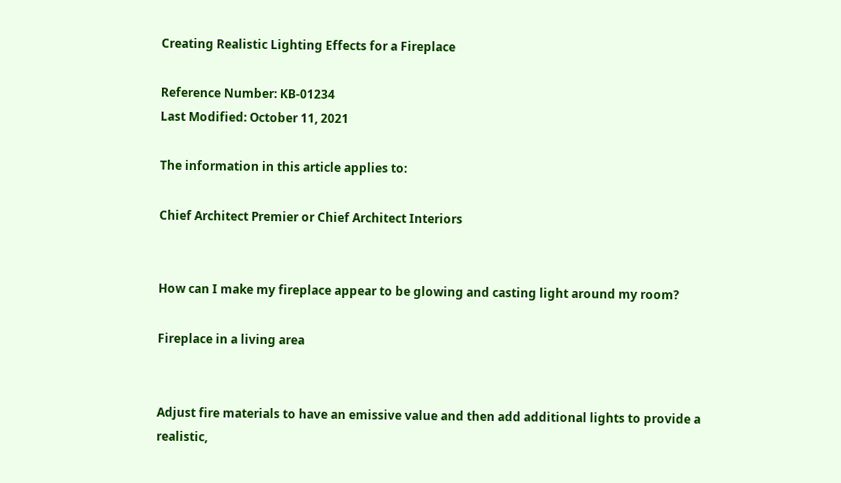Creating Realistic Lighting Effects for a Fireplace

Reference Number: KB-01234
Last Modified: October 11, 2021

The information in this article applies to:

Chief Architect Premier or Chief Architect Interiors


How can I make my fireplace appear to be glowing and casting light around my room?

Fireplace in a living area


Adjust fire materials to have an emissive value and then add additional lights to provide a realistic,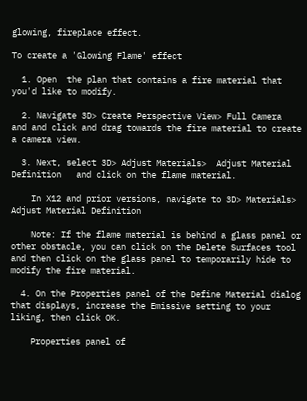glowing, fireplace effect.

To create a 'Glowing Flame' effect

  1. Open  the plan that contains a fire material that you'd like to modify.

  2. Navigate 3D> Create Perspective View> Full Camera  and and click and drag towards the fire material to create a camera view.

  3. Next, select 3D> Adjust Materials>  Adjust Material Definition   and click on the flame material.

    In X12 and prior versions, navigate to 3D> Materials> Adjust Material Definition

    Note: If the flame material is behind a glass panel or other obstacle, you can click on the Delete Surfaces tool and then click on the glass panel to temporarily hide to modify the fire material.

  4. On the Properties panel of the Define Material dialog that displays, increase the Emissive setting to your liking, then click OK.

    Properties panel of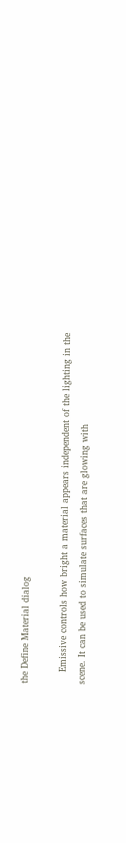the Define Material dialog

    Emissive controls how bright a material appears independent of the lighting in the scene. It can be used to simulate surfaces that are glowing with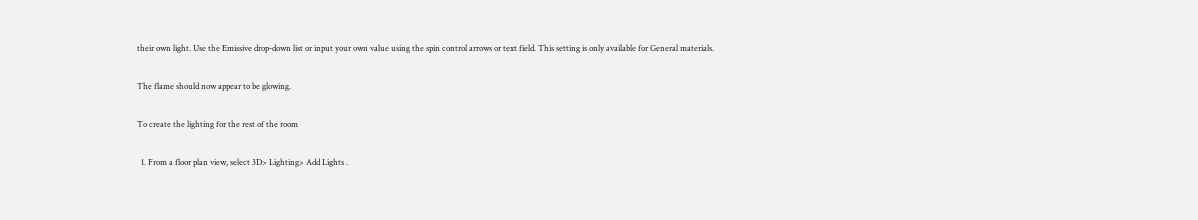their own light. Use the Emissive drop-down list or input your own value using the spin control arrows or text field. This setting is only available for General materials.

The flame should now appear to be glowing.

To create the lighting for the rest of the room

  1. From a floor plan view, select 3D> Lighting> Add Lights .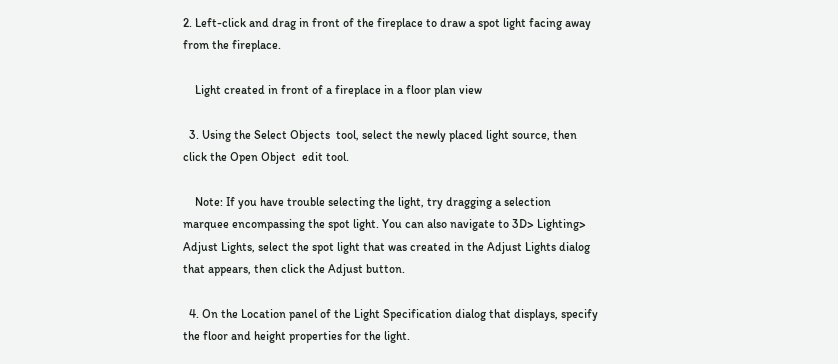2. Left-click and drag in front of the fireplace to draw a spot light facing away from the fireplace.

    Light created in front of a fireplace in a floor plan view

  3. Using the Select Objects  tool, select the newly placed light source, then click the Open Object  edit tool.

    Note: If you have trouble selecting the light, try dragging a selection marquee encompassing the spot light. You can also navigate to 3D> Lighting> Adjust Lights, select the spot light that was created in the Adjust Lights dialog that appears, then click the Adjust button.

  4. On the Location panel of the Light Specification dialog that displays, specify the floor and height properties for the light.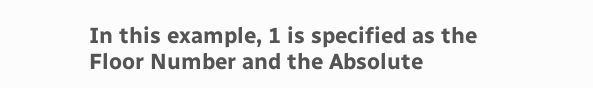In this example, 1 is specified as the Floor Number and the Absolute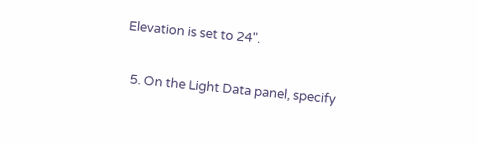Elevation is set to 24".

  5. On the Light Data panel, specify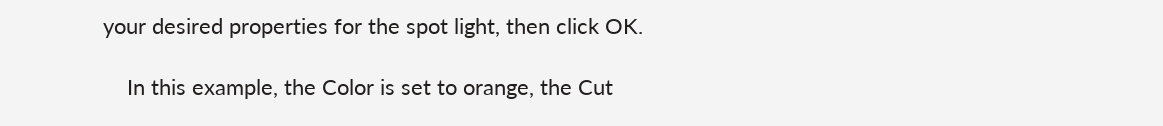your desired properties for the spot light, then click OK.

    In this example, the Color is set to orange, the Cut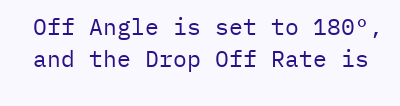Off Angle is set to 180°, and the Drop Off Rate is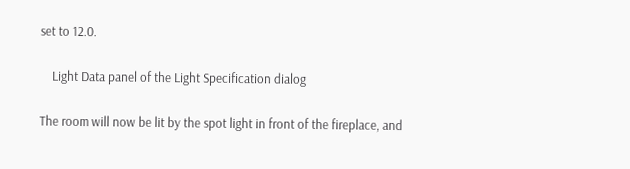set to 12.0.

    Light Data panel of the Light Specification dialog

The room will now be lit by the spot light in front of the fireplace, and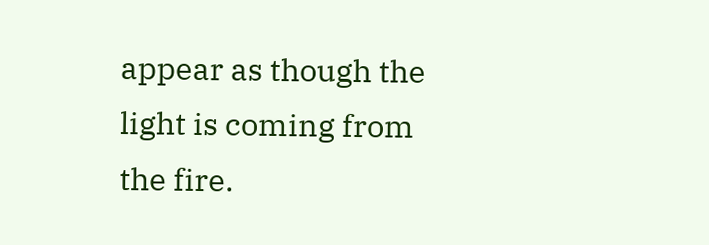appear as though the light is coming from the fire.